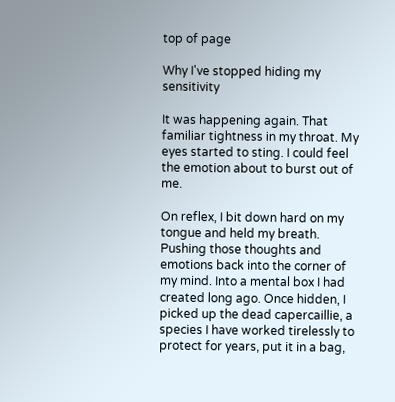top of page

Why I've stopped hiding my sensitivity

It was happening again. That familiar tightness in my throat. My eyes started to sting. I could feel the emotion about to burst out of me.

On reflex, I bit down hard on my tongue and held my breath. Pushing those thoughts and emotions back into the corner of my mind. Into a mental box I had created long ago. Once hidden, I picked up the dead capercaillie, a species I have worked tirelessly to protect for years, put it in a bag,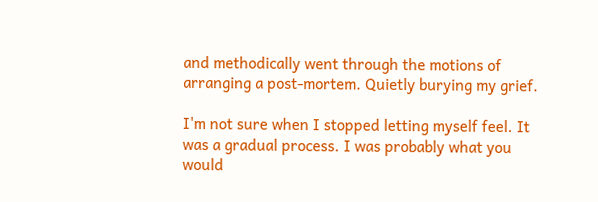and methodically went through the motions of arranging a post-mortem. Quietly burying my grief.

I'm not sure when I stopped letting myself feel. It was a gradual process. I was probably what you would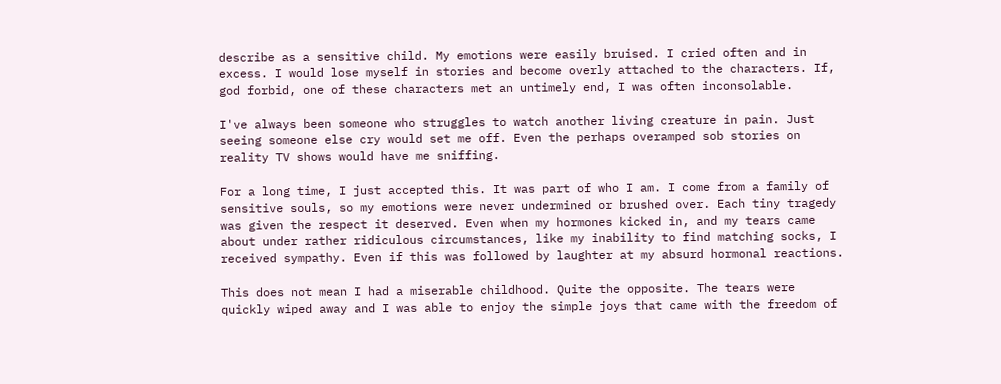describe as a sensitive child. My emotions were easily bruised. I cried often and in excess. I would lose myself in stories and become overly attached to the characters. If, god forbid, one of these characters met an untimely end, I was often inconsolable.

I've always been someone who struggles to watch another living creature in pain. Just seeing someone else cry would set me off. Even the perhaps overamped sob stories on reality TV shows would have me sniffing.

For a long time, I just accepted this. It was part of who I am. I come from a family of sensitive souls, so my emotions were never undermined or brushed over. Each tiny tragedy was given the respect it deserved. Even when my hormones kicked in, and my tears came about under rather ridiculous circumstances, like my inability to find matching socks, I received sympathy. Even if this was followed by laughter at my absurd hormonal reactions.

This does not mean I had a miserable childhood. Quite the opposite. The tears were quickly wiped away and I was able to enjoy the simple joys that came with the freedom of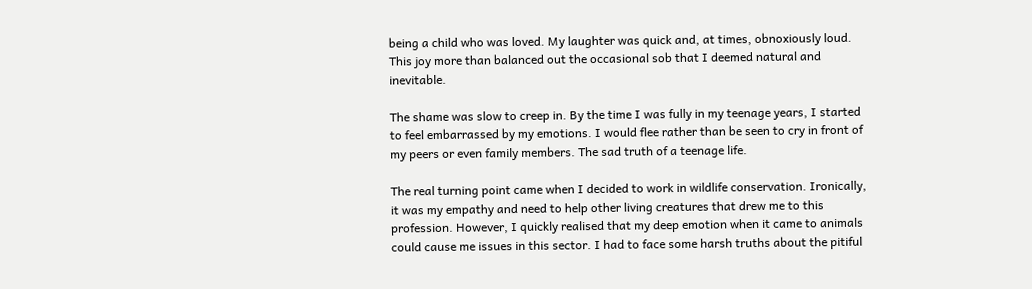being a child who was loved. My laughter was quick and, at times, obnoxiously loud. This joy more than balanced out the occasional sob that I deemed natural and inevitable.

The shame was slow to creep in. By the time I was fully in my teenage years, I started to feel embarrassed by my emotions. I would flee rather than be seen to cry in front of my peers or even family members. The sad truth of a teenage life.

The real turning point came when I decided to work in wildlife conservation. Ironically, it was my empathy and need to help other living creatures that drew me to this profession. However, I quickly realised that my deep emotion when it came to animals could cause me issues in this sector. I had to face some harsh truths about the pitiful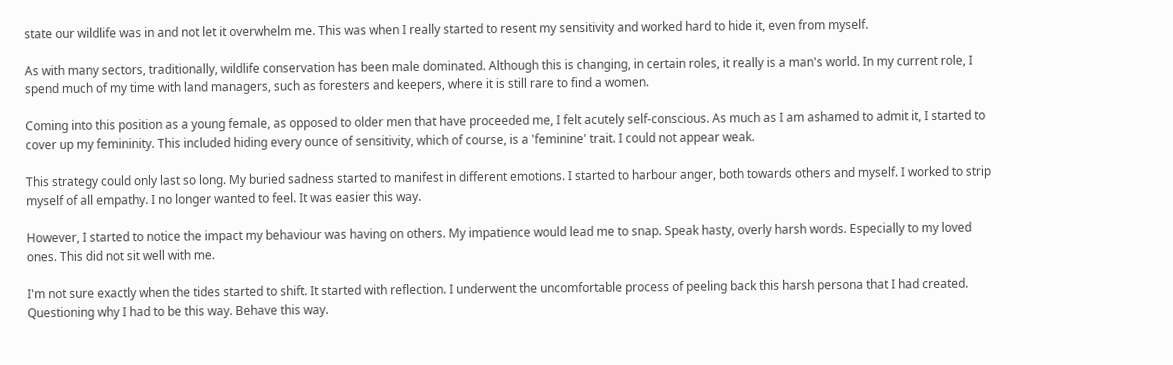state our wildlife was in and not let it overwhelm me. This was when I really started to resent my sensitivity and worked hard to hide it, even from myself.

As with many sectors, traditionally, wildlife conservation has been male dominated. Although this is changing, in certain roles, it really is a man's world. In my current role, I spend much of my time with land managers, such as foresters and keepers, where it is still rare to find a women.

Coming into this position as a young female, as opposed to older men that have proceeded me, I felt acutely self-conscious. As much as I am ashamed to admit it, I started to cover up my femininity. This included hiding every ounce of sensitivity, which of course, is a 'feminine' trait. I could not appear weak.

This strategy could only last so long. My buried sadness started to manifest in different emotions. I started to harbour anger, both towards others and myself. I worked to strip myself of all empathy. I no longer wanted to feel. It was easier this way.

However, I started to notice the impact my behaviour was having on others. My impatience would lead me to snap. Speak hasty, overly harsh words. Especially to my loved ones. This did not sit well with me.

I'm not sure exactly when the tides started to shift. It started with reflection. I underwent the uncomfortable process of peeling back this harsh persona that I had created. Questioning why I had to be this way. Behave this way.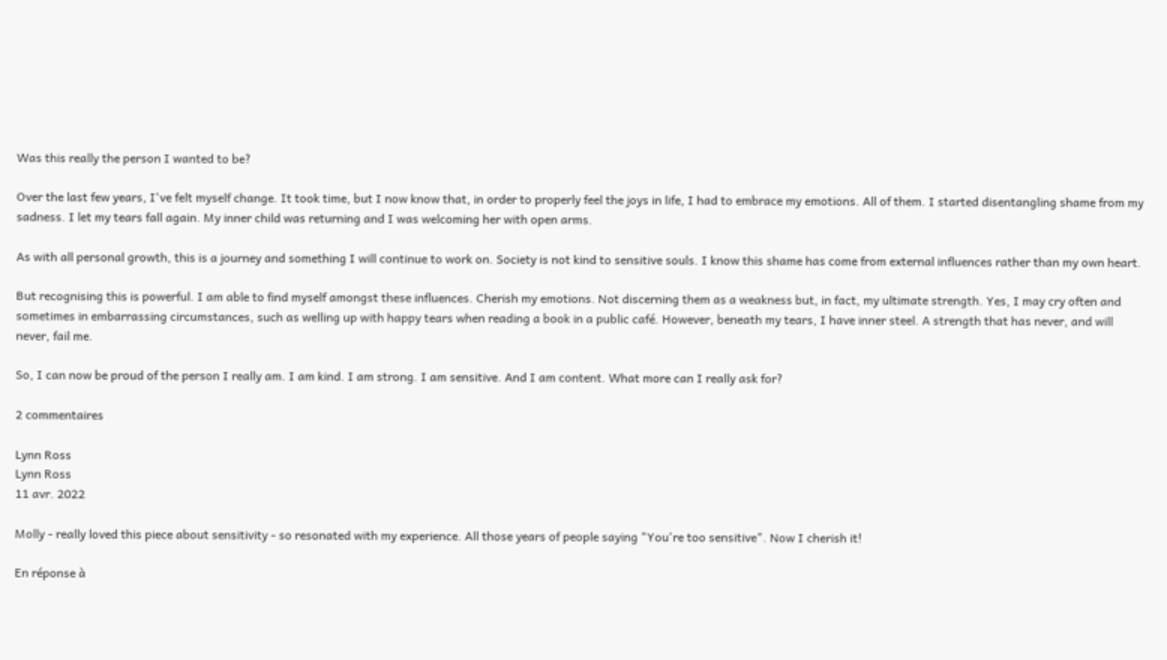Was this really the person I wanted to be?

Over the last few years, I've felt myself change. It took time, but I now know that, in order to properly feel the joys in life, I had to embrace my emotions. All of them. I started disentangling shame from my sadness. I let my tears fall again. My inner child was returning and I was welcoming her with open arms.

As with all personal growth, this is a journey and something I will continue to work on. Society is not kind to sensitive souls. I know this shame has come from external influences rather than my own heart.

But recognising this is powerful. I am able to find myself amongst these influences. Cherish my emotions. Not discerning them as a weakness but, in fact, my ultimate strength. Yes, I may cry often and sometimes in embarrassing circumstances, such as welling up with happy tears when reading a book in a public café. However, beneath my tears, I have inner steel. A strength that has never, and will never, fail me.

So, I can now be proud of the person I really am. I am kind. I am strong. I am sensitive. And I am content. What more can I really ask for?

2 commentaires

Lynn Ross
Lynn Ross
11 avr. 2022

Molly - really loved this piece about sensitivity - so resonated with my experience. All those years of people saying "You're too sensitive". Now I cherish it!

En réponse à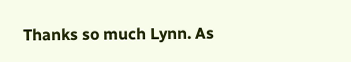Thanks so much Lynn. As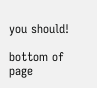you should!

bottom of page